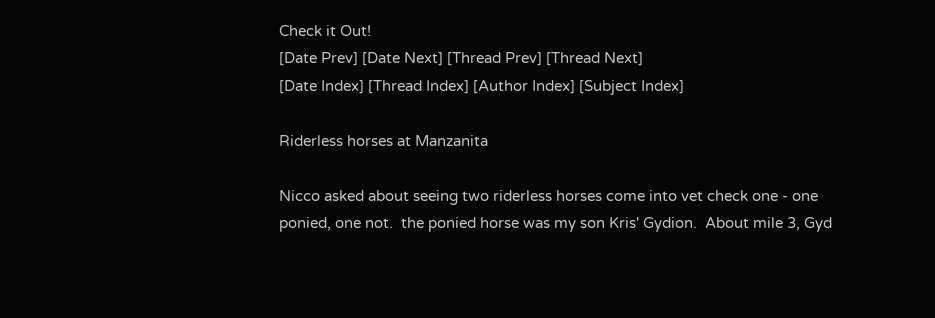Check it Out!
[Date Prev] [Date Next] [Thread Prev] [Thread Next]
[Date Index] [Thread Index] [Author Index] [Subject Index]

Riderless horses at Manzanita

Nicco asked about seeing two riderless horses come into vet check one - one
ponied, one not.  the ponied horse was my son Kris' Gydion.  About mile 3, Gyd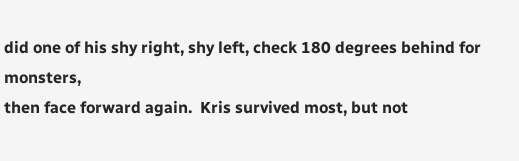did one of his shy right, shy left, check 180 degrees behind for monsters,
then face forward again.  Kris survived most, but not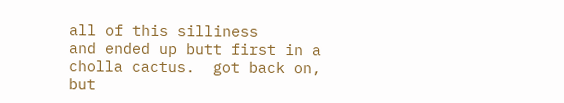all of this silliness
and ended up butt first in a cholla cactus.  got back on, but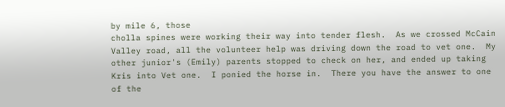by mile 6, those
cholla spines were working their way into tender flesh.  As we crossed McCain
Valley road, all the volunteer help was driving down the road to vet one.  My
other junior's (Emily) parents stopped to check on her, and ended up taking
Kris into Vet one.  I ponied the horse in.  There you have the answer to one
of the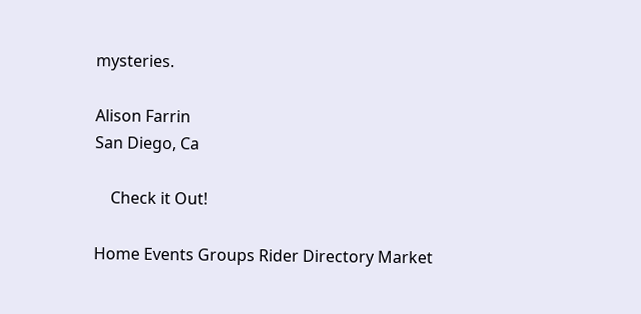mysteries.

Alison Farrin
San Diego, Ca

    Check it Out!

Home Events Groups Rider Directory Market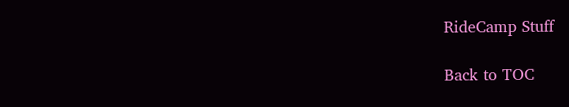RideCamp Stuff

Back to TOC